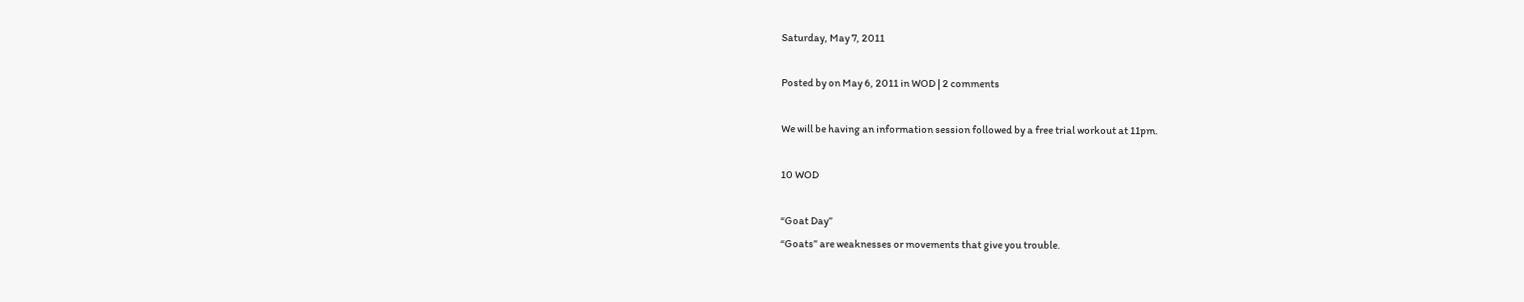Saturday, May 7, 2011

Posted by on May 6, 2011 in WOD | 2 comments

We will be having an information session followed by a free trial workout at 11pm.

10 WOD

“Goat Day”
“Goats” are weaknesses or movements that give you trouble.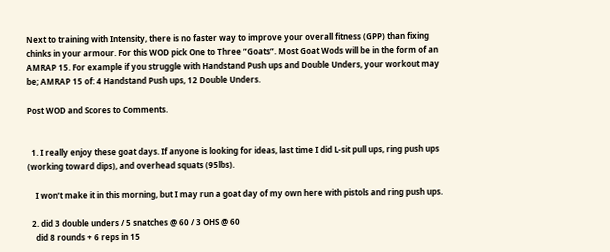Next to training with Intensity, there is no faster way to improve your overall fitness (GPP) than fixing chinks in your armour. For this WOD pick One to Three ”Goats”. Most Goat Wods will be in the form of an AMRAP 15. For example if you struggle with Handstand Push ups and Double Unders, your workout may be; AMRAP 15 of: 4 Handstand Push ups, 12 Double Unders.

Post WOD and Scores to Comments.


  1. I really enjoy these goat days. If anyone is looking for ideas, last time I did L-sit pull ups, ring push ups (working toward dips), and overhead squats (95lbs).

    I won’t make it in this morning, but I may run a goat day of my own here with pistols and ring push ups.

  2. did 3 double unders / 5 snatches @ 60 / 3 OHS @ 60
    did 8 rounds + 6 reps in 15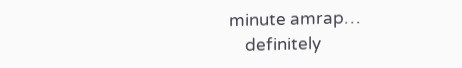minute amrap…
    definitely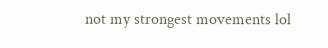not my strongest movements lol